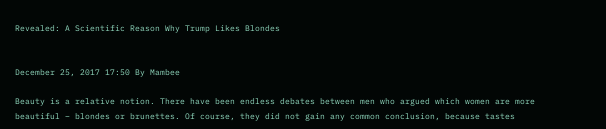Revealed: A Scientific Reason Why Trump Likes Blondes


December 25, 2017 17:50 By Mambee

Beauty is a relative notion. There have been endless debates between men who argued which women are more beautiful – blondes or brunettes. Of course, they did not gain any common conclusion, because tastes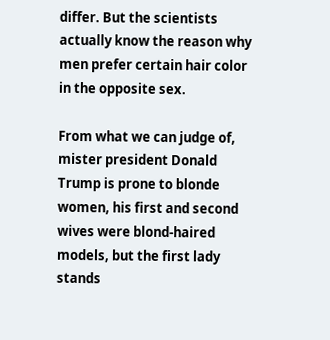differ. But the scientists actually know the reason why men prefer certain hair color in the opposite sex.

From what we can judge of, mister president Donald Trump is prone to blonde women, his first and second wives were blond-haired models, but the first lady stands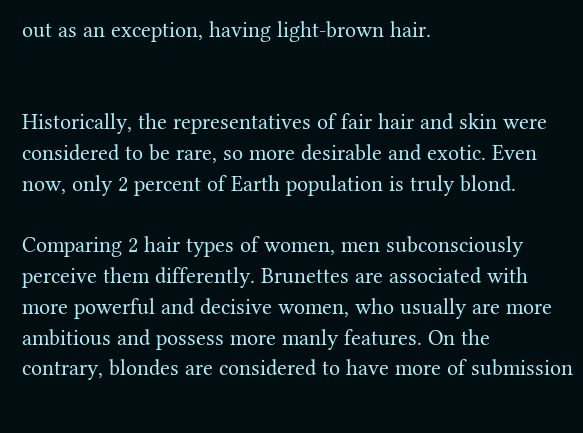out as an exception, having light-brown hair.


Historically, the representatives of fair hair and skin were considered to be rare, so more desirable and exotic. Even now, only 2 percent of Earth population is truly blond.

Comparing 2 hair types of women, men subconsciously perceive them differently. Brunettes are associated with more powerful and decisive women, who usually are more ambitious and possess more manly features. On the contrary, blondes are considered to have more of submission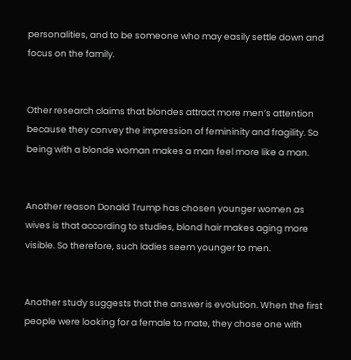personalities, and to be someone who may easily settle down and focus on the family.


Other research claims that blondes attract more men’s attention because they convey the impression of femininity and fragility. So being with a blonde woman makes a man feel more like a man.


Another reason Donald Trump has chosen younger women as wives is that according to studies, blond hair makes aging more visible. So therefore, such ladies seem younger to men.


Another study suggests that the answer is evolution. When the first people were looking for a female to mate, they chose one with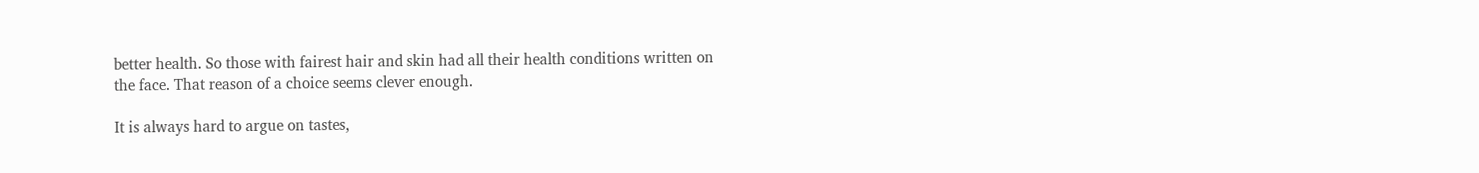better health. So those with fairest hair and skin had all their health conditions written on the face. That reason of a choice seems clever enough.

It is always hard to argue on tastes,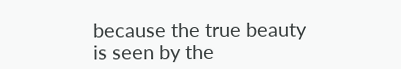because the true beauty is seen by the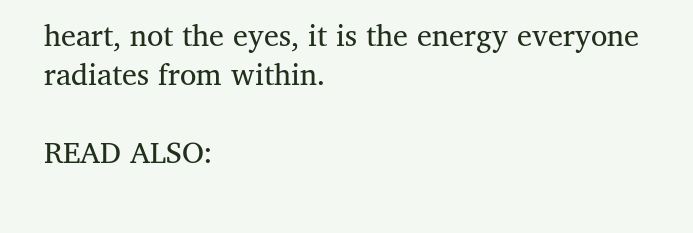heart, not the eyes, it is the energy everyone radiates from within.

READ ALSO: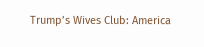Trump’s Wives Club: America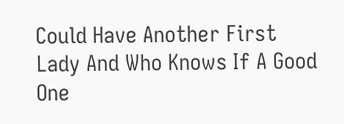Could Have Another First Lady And Who Knows If A Good One